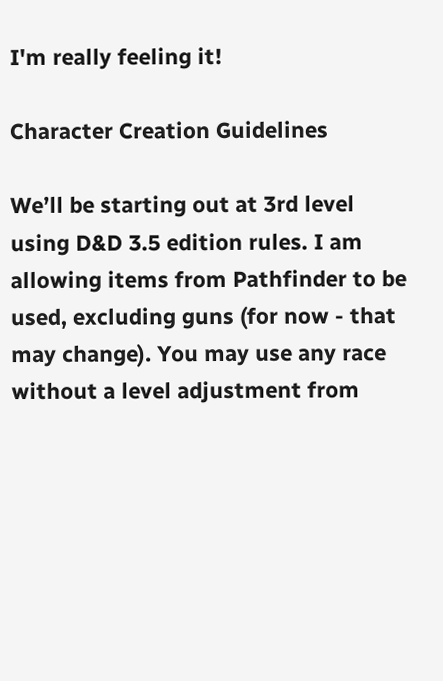I'm really feeling it!

Character Creation Guidelines

We’ll be starting out at 3rd level using D&D 3.5 edition rules. I am allowing items from Pathfinder to be used, excluding guns (for now - that may change). You may use any race without a level adjustment from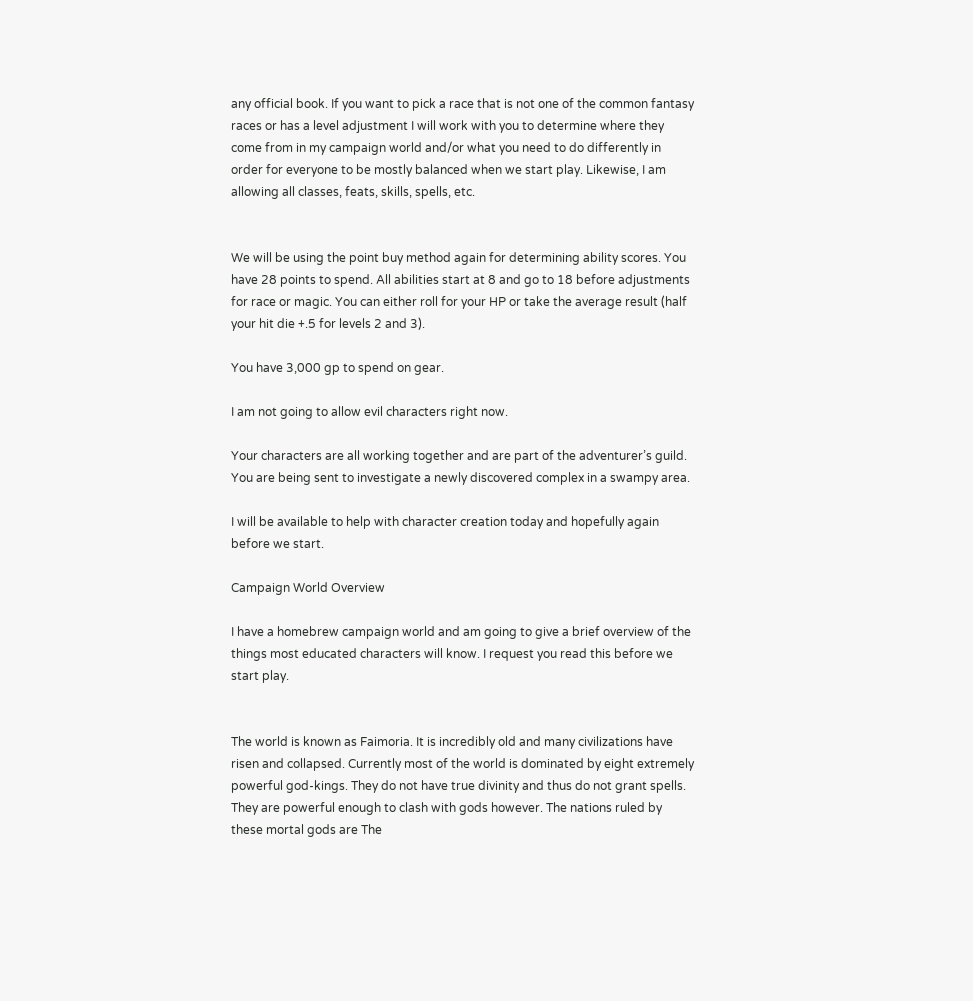any official book. If you want to pick a race that is not one of the common fantasy races or has a level adjustment I will work with you to determine where they come from in my campaign world and/or what you need to do differently in order for everyone to be mostly balanced when we start play. Likewise, I am allowing all classes, feats, skills, spells, etc.


We will be using the point buy method again for determining ability scores. You have 28 points to spend. All abilities start at 8 and go to 18 before adjustments for race or magic. You can either roll for your HP or take the average result (half your hit die +.5 for levels 2 and 3).

You have 3,000 gp to spend on gear.

I am not going to allow evil characters right now.

Your characters are all working together and are part of the adventurer’s guild. You are being sent to investigate a newly discovered complex in a swampy area.

I will be available to help with character creation today and hopefully again before we start.

Campaign World Overview

I have a homebrew campaign world and am going to give a brief overview of the things most educated characters will know. I request you read this before we start play.


The world is known as Faimoria. It is incredibly old and many civilizations have risen and collapsed. Currently most of the world is dominated by eight extremely powerful god-kings. They do not have true divinity and thus do not grant spells. They are powerful enough to clash with gods however. The nations ruled by these mortal gods are The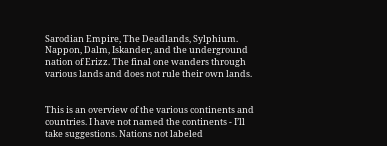Sarodian Empire, The Deadlands, Sylphium. Nappon, Dalm, Iskander, and the underground nation of Erizz. The final one wanders through various lands and does not rule their own lands.


This is an overview of the various continents and countries. I have not named the continents - I’ll take suggestions. Nations not labeled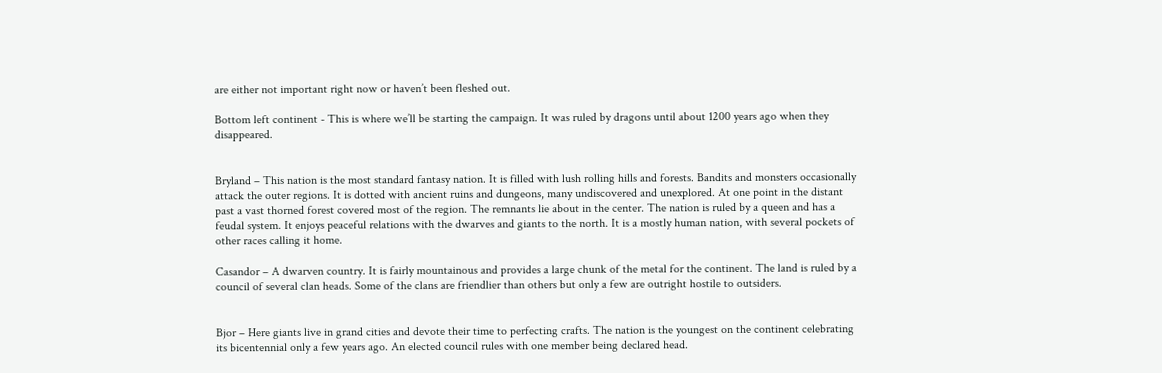are either not important right now or haven’t been fleshed out.

Bottom left continent - This is where we’ll be starting the campaign. It was ruled by dragons until about 1200 years ago when they disappeared.


Bryland – This nation is the most standard fantasy nation. It is filled with lush rolling hills and forests. Bandits and monsters occasionally attack the outer regions. It is dotted with ancient ruins and dungeons, many undiscovered and unexplored. At one point in the distant past a vast thorned forest covered most of the region. The remnants lie about in the center. The nation is ruled by a queen and has a feudal system. It enjoys peaceful relations with the dwarves and giants to the north. It is a mostly human nation, with several pockets of other races calling it home.

Casandor – A dwarven country. It is fairly mountainous and provides a large chunk of the metal for the continent. The land is ruled by a council of several clan heads. Some of the clans are friendlier than others but only a few are outright hostile to outsiders.


Bjor – Here giants live in grand cities and devote their time to perfecting crafts. The nation is the youngest on the continent celebrating its bicentennial only a few years ago. An elected council rules with one member being declared head.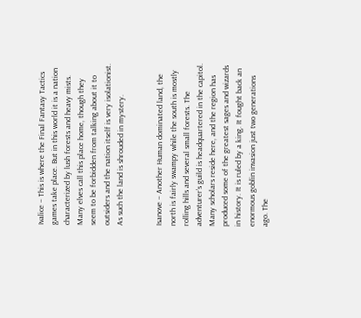Ivalice – This is where the Final Fantasy Tactics games take place. But in this world it is a nation characterized by lush forests and heavy mists. Many elves call this place home, though they seem to be forbidden from talking about it to outsiders and the nation itself is very isolationist. As such the land is shrouded in mystery.


Isanove – Another Human dominated land, the north is fairly swampy while the south is mostly rolling hills and several small forests. The adventurer’s guild is headquartered in the capitol. Many scholars reside here, and the region has produced some of the greatest sages and wizards in history. It is ruled by a king. It fought back an enormous goblin invasion just two generations ago. The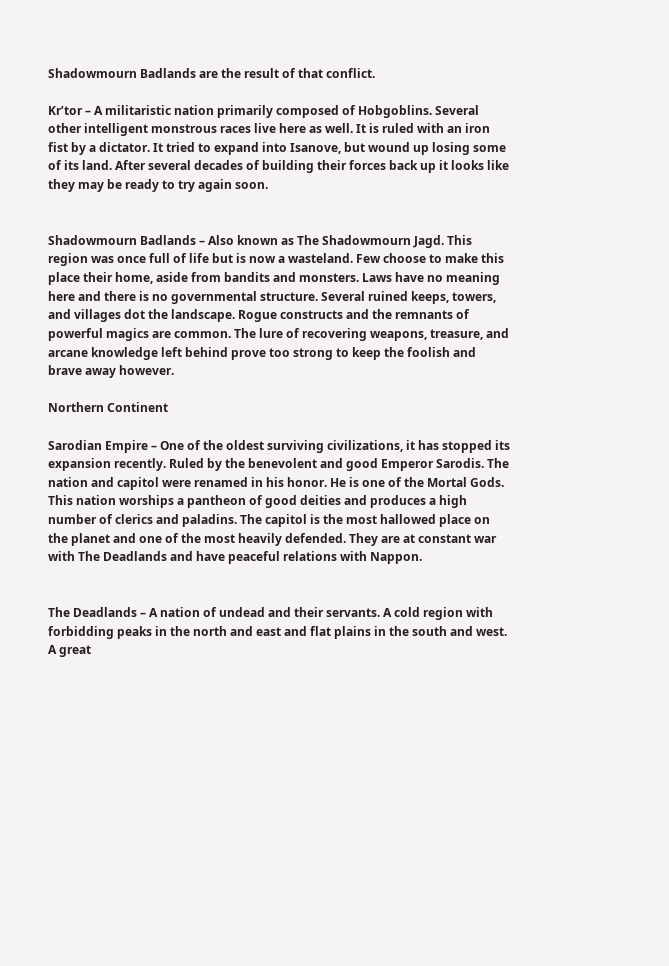Shadowmourn Badlands are the result of that conflict.

Kr’tor – A militaristic nation primarily composed of Hobgoblins. Several other intelligent monstrous races live here as well. It is ruled with an iron fist by a dictator. It tried to expand into Isanove, but wound up losing some of its land. After several decades of building their forces back up it looks like they may be ready to try again soon.


Shadowmourn Badlands – Also known as The Shadowmourn Jagd. This region was once full of life but is now a wasteland. Few choose to make this place their home, aside from bandits and monsters. Laws have no meaning here and there is no governmental structure. Several ruined keeps, towers, and villages dot the landscape. Rogue constructs and the remnants of powerful magics are common. The lure of recovering weapons, treasure, and arcane knowledge left behind prove too strong to keep the foolish and brave away however.

Northern Continent

Sarodian Empire – One of the oldest surviving civilizations, it has stopped its expansion recently. Ruled by the benevolent and good Emperor Sarodis. The nation and capitol were renamed in his honor. He is one of the Mortal Gods. This nation worships a pantheon of good deities and produces a high number of clerics and paladins. The capitol is the most hallowed place on the planet and one of the most heavily defended. They are at constant war with The Deadlands and have peaceful relations with Nappon.


The Deadlands – A nation of undead and their servants. A cold region with forbidding peaks in the north and east and flat plains in the south and west. A great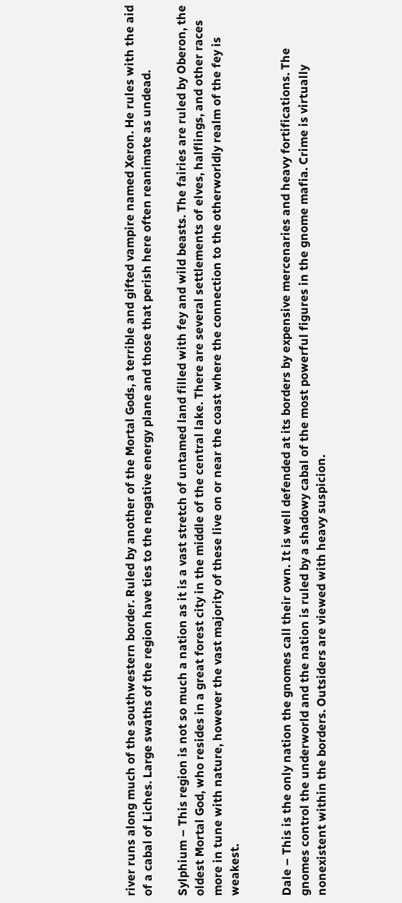river runs along much of the southwestern border. Ruled by another of the Mortal Gods, a terrible and gifted vampire named Xeron. He rules with the aid of a cabal of Liches. Large swaths of the region have ties to the negative energy plane and those that perish here often reanimate as undead.

Sylphium – This region is not so much a nation as it is a vast stretch of untamed land filled with fey and wild beasts. The fairies are ruled by Oberon, the oldest Mortal God, who resides in a great forest city in the middle of the central lake. There are several settlements of elves, halflings, and other races more in tune with nature, however the vast majority of these live on or near the coast where the connection to the otherworldly realm of the fey is weakest.


Dale – This is the only nation the gnomes call their own. It is well defended at its borders by expensive mercenaries and heavy fortifications. The gnomes control the underworld and the nation is ruled by a shadowy cabal of the most powerful figures in the gnome mafia. Crime is virtually nonexistent within the borders. Outsiders are viewed with heavy suspicion.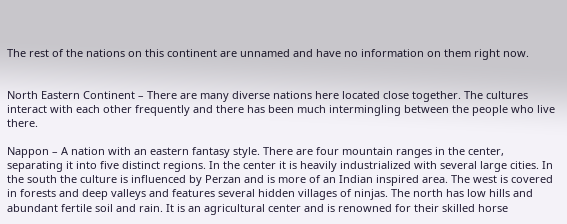The rest of the nations on this continent are unnamed and have no information on them right now.


North Eastern Continent – There are many diverse nations here located close together. The cultures interact with each other frequently and there has been much intermingling between the people who live there.

Nappon – A nation with an eastern fantasy style. There are four mountain ranges in the center, separating it into five distinct regions. In the center it is heavily industrialized with several large cities. In the south the culture is influenced by Perzan and is more of an Indian inspired area. The west is covered in forests and deep valleys and features several hidden villages of ninjas. The north has low hills and abundant fertile soil and rain. It is an agricultural center and is renowned for their skilled horse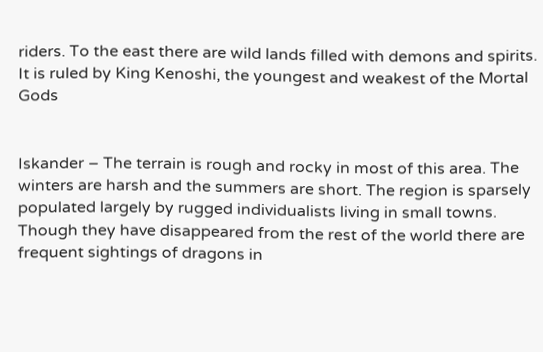riders. To the east there are wild lands filled with demons and spirits. It is ruled by King Kenoshi, the youngest and weakest of the Mortal Gods


Iskander – The terrain is rough and rocky in most of this area. The winters are harsh and the summers are short. The region is sparsely populated largely by rugged individualists living in small towns. Though they have disappeared from the rest of the world there are frequent sightings of dragons in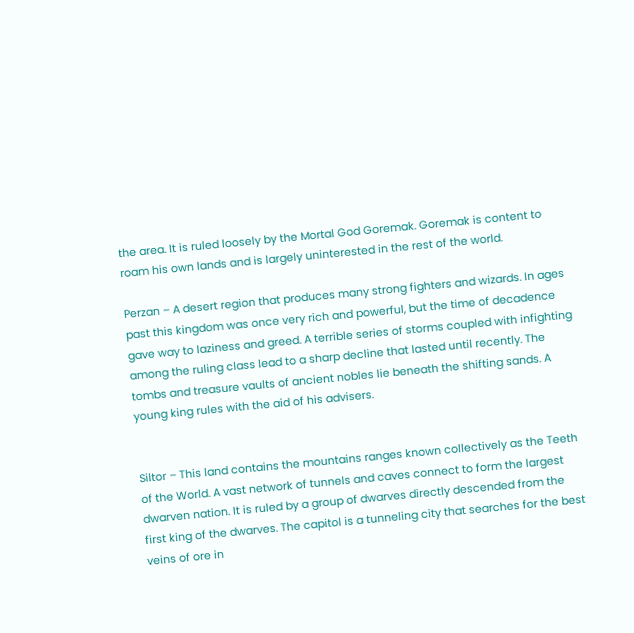the area. It is ruled loosely by the Mortal God Goremak. Goremak is content to roam his own lands and is largely uninterested in the rest of the world.

Perzan – A desert region that produces many strong fighters and wizards. In ages past this kingdom was once very rich and powerful, but the time of decadence gave way to laziness and greed. A terrible series of storms coupled with infighting among the ruling class lead to a sharp decline that lasted until recently. The tombs and treasure vaults of ancient nobles lie beneath the shifting sands. A young king rules with the aid of his advisers.


Siltor – This land contains the mountains ranges known collectively as the Teeth of the World. A vast network of tunnels and caves connect to form the largest dwarven nation. It is ruled by a group of dwarves directly descended from the first king of the dwarves. The capitol is a tunneling city that searches for the best veins of ore in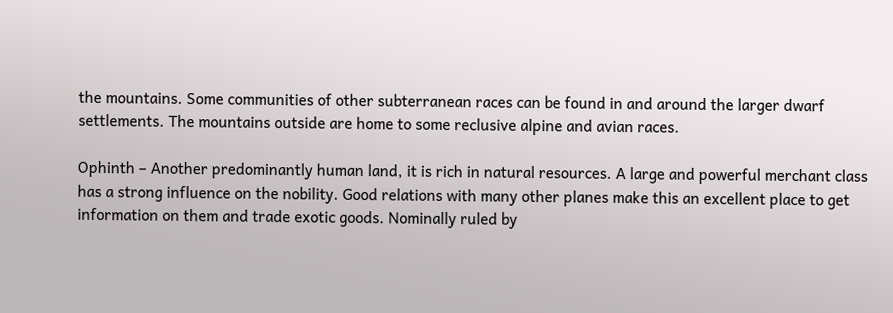the mountains. Some communities of other subterranean races can be found in and around the larger dwarf settlements. The mountains outside are home to some reclusive alpine and avian races.

Ophinth – Another predominantly human land, it is rich in natural resources. A large and powerful merchant class has a strong influence on the nobility. Good relations with many other planes make this an excellent place to get information on them and trade exotic goods. Nominally ruled by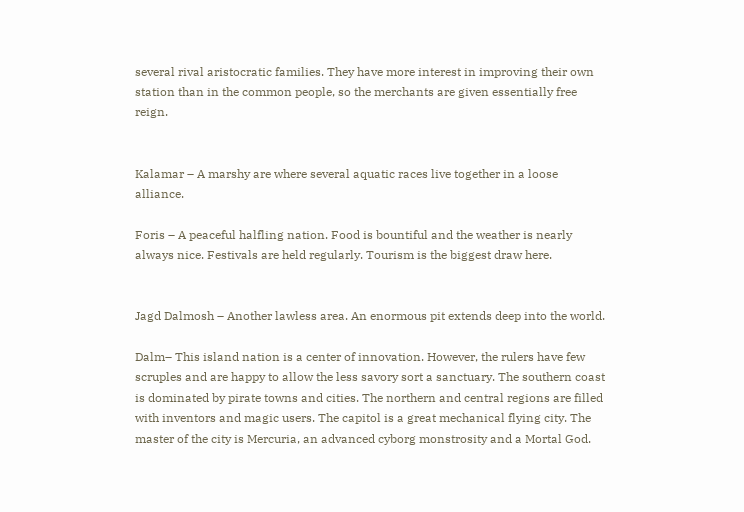several rival aristocratic families. They have more interest in improving their own station than in the common people, so the merchants are given essentially free reign.


Kalamar – A marshy are where several aquatic races live together in a loose alliance.

Foris – A peaceful halfling nation. Food is bountiful and the weather is nearly always nice. Festivals are held regularly. Tourism is the biggest draw here.


Jagd Dalmosh – Another lawless area. An enormous pit extends deep into the world.

Dalm– This island nation is a center of innovation. However, the rulers have few scruples and are happy to allow the less savory sort a sanctuary. The southern coast is dominated by pirate towns and cities. The northern and central regions are filled with inventors and magic users. The capitol is a great mechanical flying city. The master of the city is Mercuria, an advanced cyborg monstrosity and a Mortal God.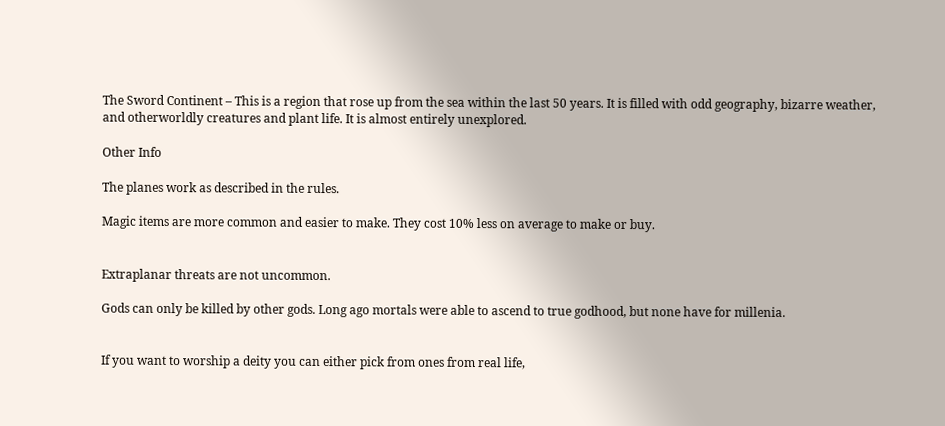The Sword Continent – This is a region that rose up from the sea within the last 50 years. It is filled with odd geography, bizarre weather, and otherworldly creatures and plant life. It is almost entirely unexplored.

Other Info

The planes work as described in the rules.

Magic items are more common and easier to make. They cost 10% less on average to make or buy.


Extraplanar threats are not uncommon.

Gods can only be killed by other gods. Long ago mortals were able to ascend to true godhood, but none have for millenia.


If you want to worship a deity you can either pick from ones from real life,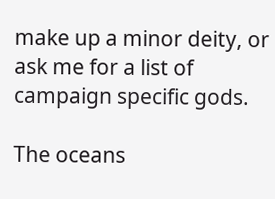make up a minor deity, or ask me for a list of campaign specific gods.

The oceans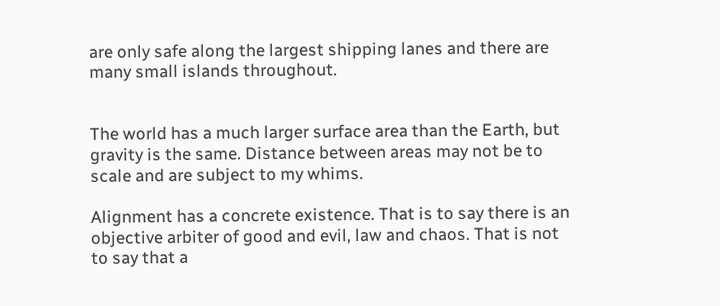are only safe along the largest shipping lanes and there are many small islands throughout.


The world has a much larger surface area than the Earth, but gravity is the same. Distance between areas may not be to scale and are subject to my whims.

Alignment has a concrete existence. That is to say there is an objective arbiter of good and evil, law and chaos. That is not to say that a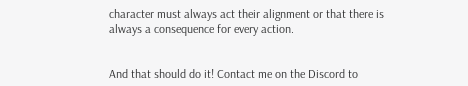character must always act their alignment or that there is always a consequence for every action.


And that should do it! Contact me on the Discord to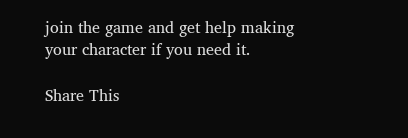join the game and get help making your character if you need it.

Share This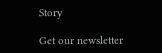Story

Get our newsletter